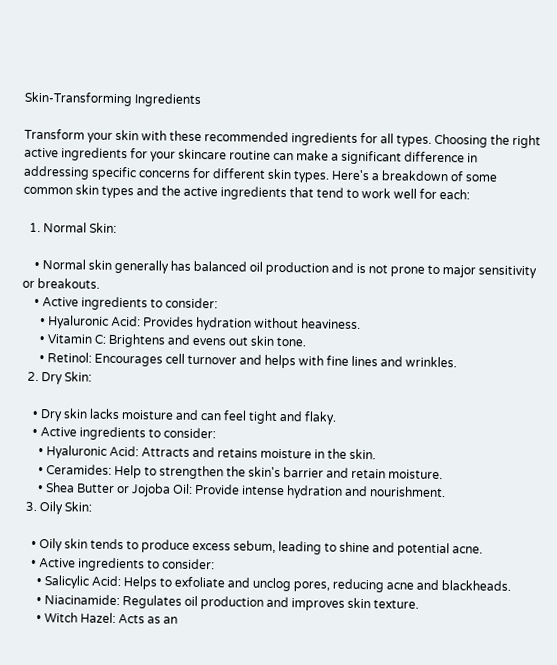Skin-Transforming Ingredients

Transform your skin with these recommended ingredients for all types. Choosing the right active ingredients for your skincare routine can make a significant difference in addressing specific concerns for different skin types. Here's a breakdown of some common skin types and the active ingredients that tend to work well for each:

  1. Normal Skin:

    • Normal skin generally has balanced oil production and is not prone to major sensitivity or breakouts.
    • Active ingredients to consider:
      • Hyaluronic Acid: Provides hydration without heaviness.
      • Vitamin C: Brightens and evens out skin tone.
      • Retinol: Encourages cell turnover and helps with fine lines and wrinkles.
  2. Dry Skin:

    • Dry skin lacks moisture and can feel tight and flaky.
    • Active ingredients to consider:
      • Hyaluronic Acid: Attracts and retains moisture in the skin.
      • Ceramides: Help to strengthen the skin's barrier and retain moisture.
      • Shea Butter or Jojoba Oil: Provide intense hydration and nourishment.
  3. Oily Skin:

    • Oily skin tends to produce excess sebum, leading to shine and potential acne.
    • Active ingredients to consider:
      • Salicylic Acid: Helps to exfoliate and unclog pores, reducing acne and blackheads.
      • Niacinamide: Regulates oil production and improves skin texture.
      • Witch Hazel: Acts as an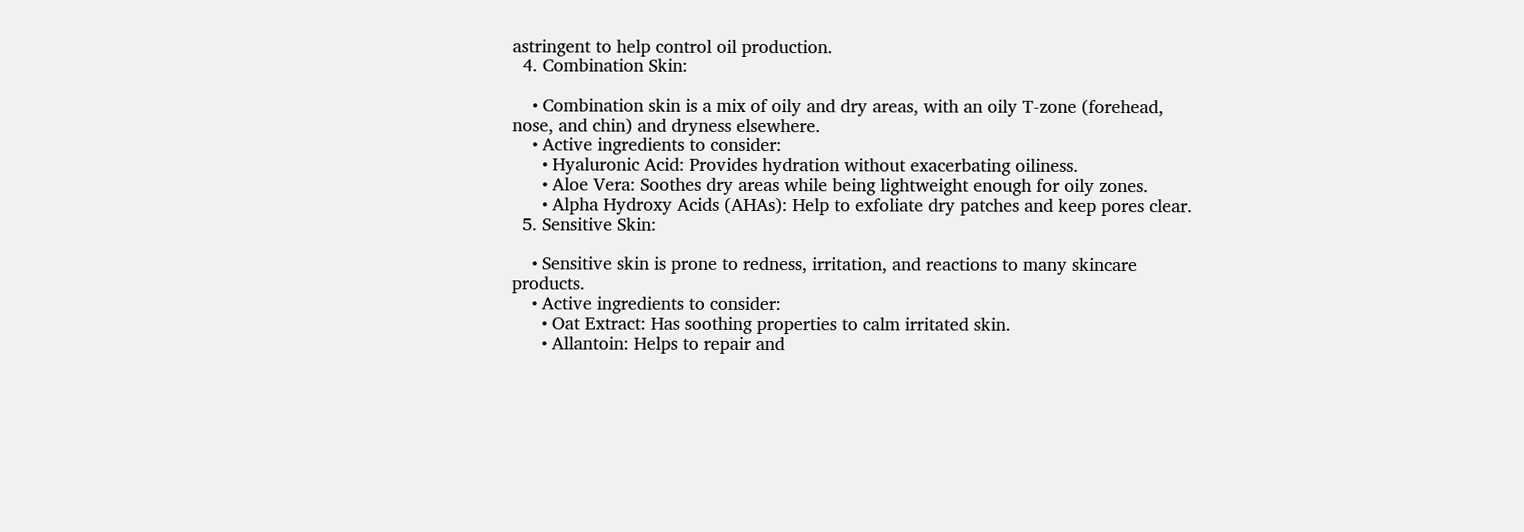astringent to help control oil production.
  4. Combination Skin:

    • Combination skin is a mix of oily and dry areas, with an oily T-zone (forehead, nose, and chin) and dryness elsewhere.
    • Active ingredients to consider:
      • Hyaluronic Acid: Provides hydration without exacerbating oiliness.
      • Aloe Vera: Soothes dry areas while being lightweight enough for oily zones.
      • Alpha Hydroxy Acids (AHAs): Help to exfoliate dry patches and keep pores clear.
  5. Sensitive Skin:

    • Sensitive skin is prone to redness, irritation, and reactions to many skincare products.
    • Active ingredients to consider:
      • Oat Extract: Has soothing properties to calm irritated skin.
      • Allantoin: Helps to repair and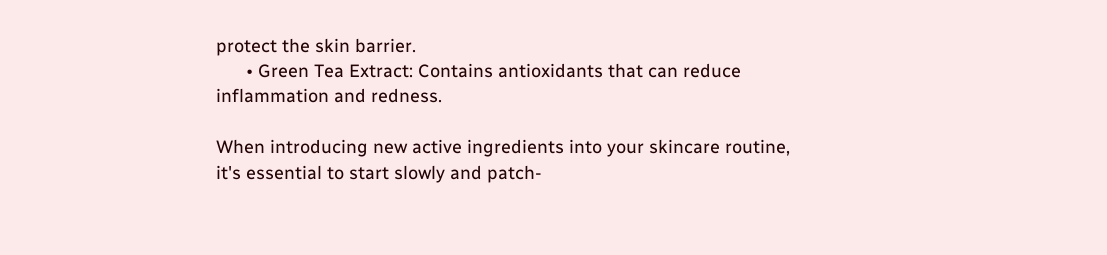protect the skin barrier.
      • Green Tea Extract: Contains antioxidants that can reduce inflammation and redness.

When introducing new active ingredients into your skincare routine, it's essential to start slowly and patch-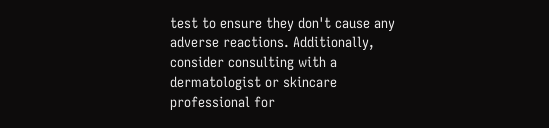test to ensure they don't cause any adverse reactions. Additionally, consider consulting with a dermatologist or skincare professional for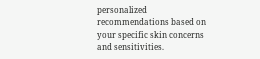personalized recommendations based on your specific skin concerns and sensitivities.